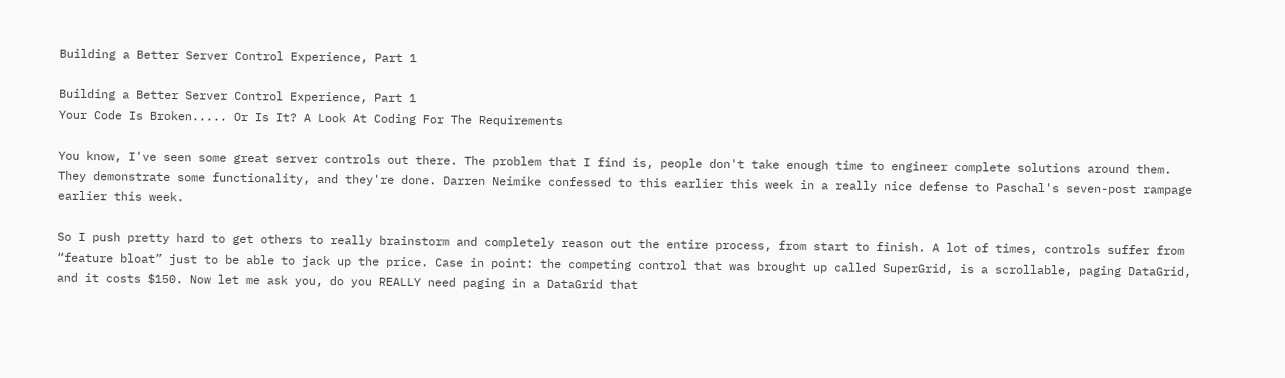Building a Better Server Control Experience, Part 1

Building a Better Server Control Experience, Part 1
Your Code Is Broken..... Or Is It? A Look At Coding For The Requirements

You know, I've seen some great server controls out there. The problem that I find is, people don't take enough time to engineer complete solutions around them. They demonstrate some functionality, and they're done. Darren Neimike confessed to this earlier this week in a really nice defense to Paschal's seven-post rampage earlier this week.

So I push pretty hard to get others to really brainstorm and completely reason out the entire process, from start to finish. A lot of times, controls suffer from “feature bloat” just to be able to jack up the price. Case in point: the competing control that was brought up called SuperGrid, is a scrollable, paging DataGrid, and it costs $150. Now let me ask you, do you REALLY need paging in a DataGrid that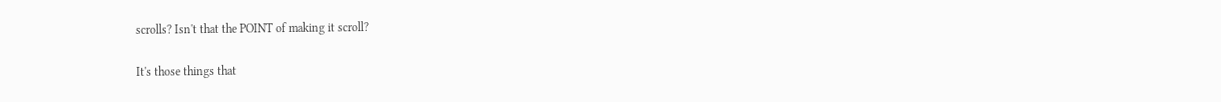scrolls? Isn't that the POINT of making it scroll?

It's those things that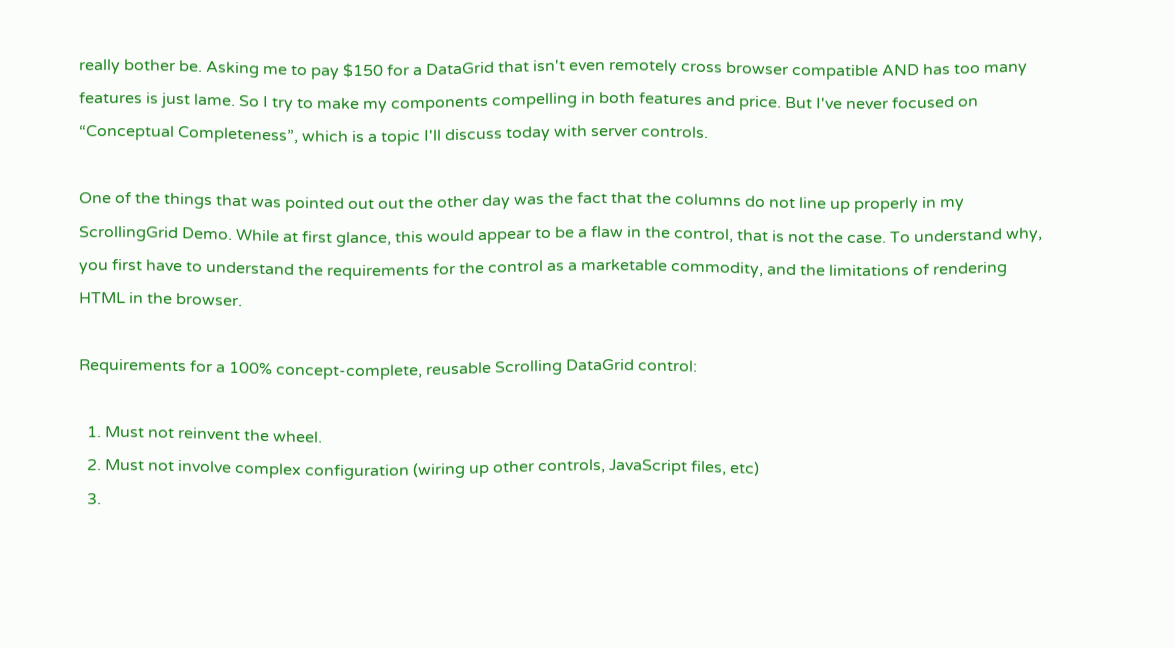really bother be. Asking me to pay $150 for a DataGrid that isn't even remotely cross browser compatible AND has too many features is just lame. So I try to make my components compelling in both features and price. But I've never focused on “Conceptual Completeness”, which is a topic I'll discuss today with server controls.

One of the things that was pointed out out the other day was the fact that the columns do not line up properly in my ScrollingGrid Demo. While at first glance, this would appear to be a flaw in the control, that is not the case. To understand why, you first have to understand the requirements for the control as a marketable commodity, and the limitations of rendering HTML in the browser.

Requirements for a 100% concept-complete, reusable Scrolling DataGrid control:

  1. Must not reinvent the wheel.
  2. Must not involve complex configuration (wiring up other controls, JavaScript files, etc)
  3.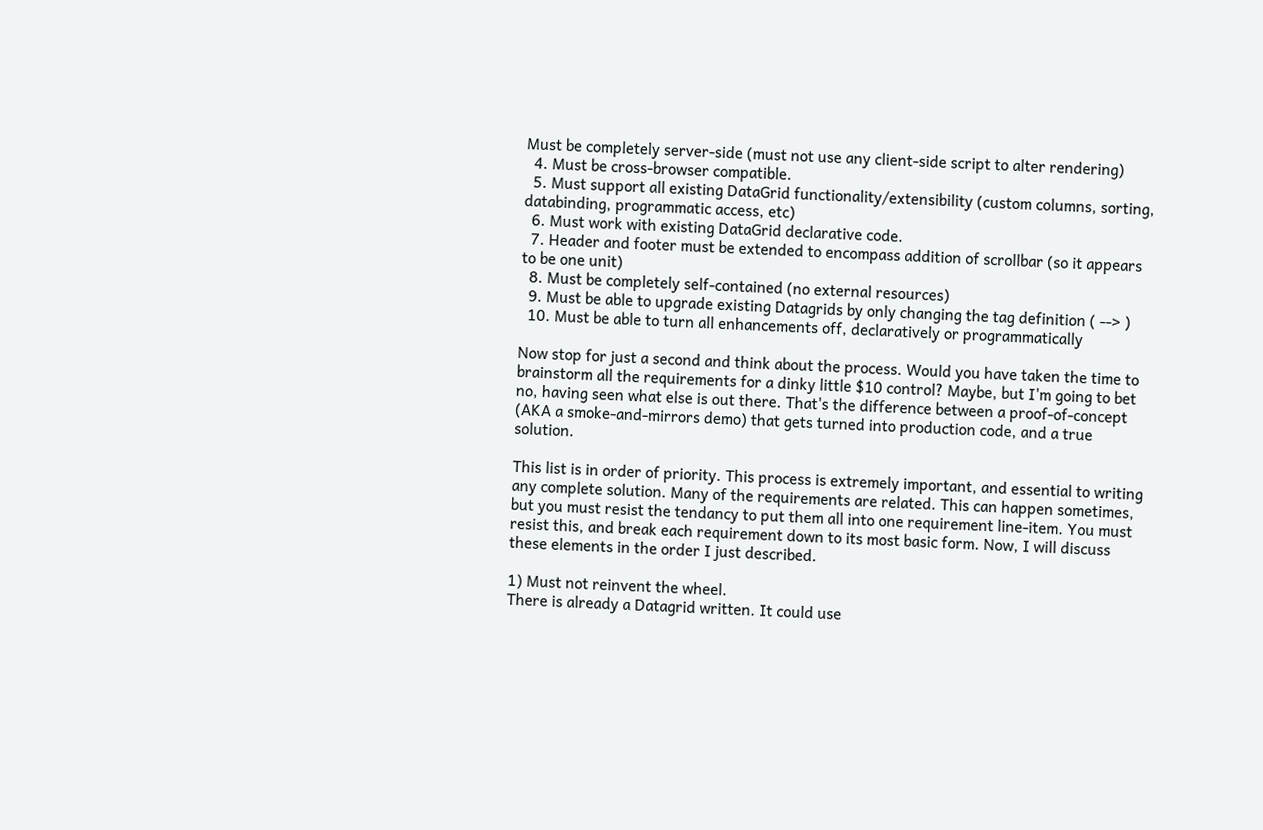Must be completely server-side (must not use any client-side script to alter rendering)
  4. Must be cross-browser compatible.
  5. Must support all existing DataGrid functionality/extensibility (custom columns, sorting, databinding, programmatic access, etc)
  6. Must work with existing DataGrid declarative code.
  7. Header and footer must be extended to encompass addition of scrollbar (so it appears to be one unit)
  8. Must be completely self-contained (no external resources)
  9. Must be able to upgrade existing Datagrids by only changing the tag definition ( --> )
  10. Must be able to turn all enhancements off, declaratively or programmatically

Now stop for just a second and think about the process. Would you have taken the time to brainstorm all the requirements for a dinky little $10 control? Maybe, but I'm going to bet no, having seen what else is out there. That's the difference between a proof-of-concept (AKA a smoke-and-mirrors demo) that gets turned into production code, and a true solution.

This list is in order of priority. This process is extremely important, and essential to writing any complete solution. Many of the requirements are related. This can happen sometimes, but you must resist the tendancy to put them all into one requirement line-item. You must resist this, and break each requirement down to its most basic form. Now, I will discuss these elements in the order I just described.

1) Must not reinvent the wheel.
There is already a Datagrid written. It could use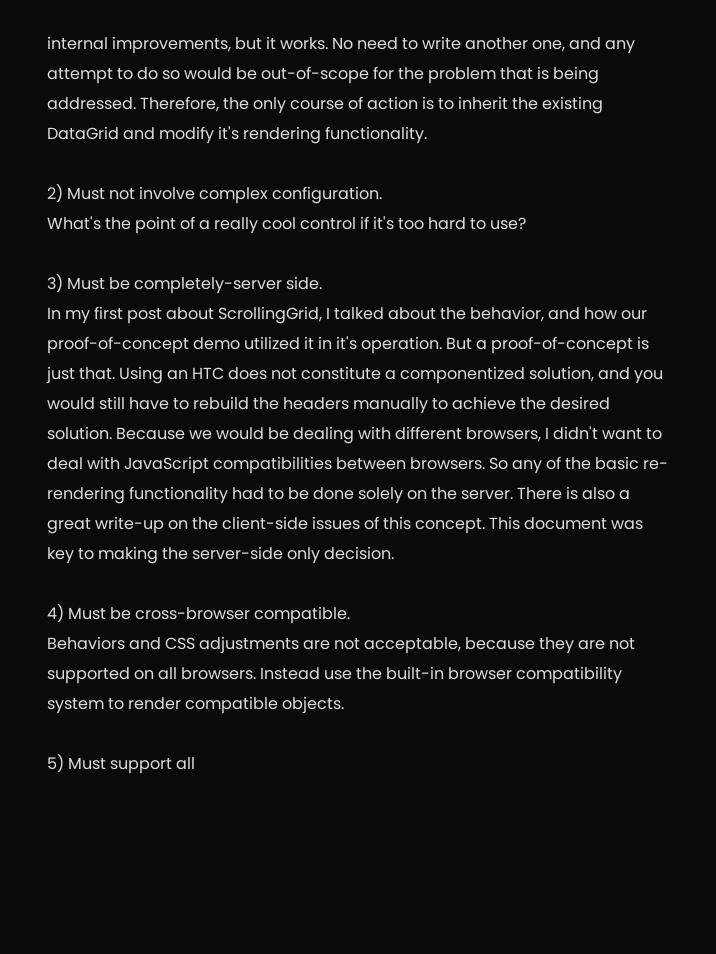internal improvements, but it works. No need to write another one, and any attempt to do so would be out-of-scope for the problem that is being addressed. Therefore, the only course of action is to inherit the existing DataGrid and modify it's rendering functionality.

2) Must not involve complex configuration.
What's the point of a really cool control if it's too hard to use?

3) Must be completely-server side.
In my first post about ScrollingGrid, I talked about the behavior, and how our proof-of-concept demo utilized it in it's operation. But a proof-of-concept is just that. Using an HTC does not constitute a componentized solution, and you would still have to rebuild the headers manually to achieve the desired solution. Because we would be dealing with different browsers, I didn't want to deal with JavaScript compatibilities between browsers. So any of the basic re-rendering functionality had to be done solely on the server. There is also a great write-up on the client-side issues of this concept. This document was key to making the server-side only decision.

4) Must be cross-browser compatible.
Behaviors and CSS adjustments are not acceptable, because they are not supported on all browsers. Instead use the built-in browser compatibility system to render compatible objects.

5) Must support all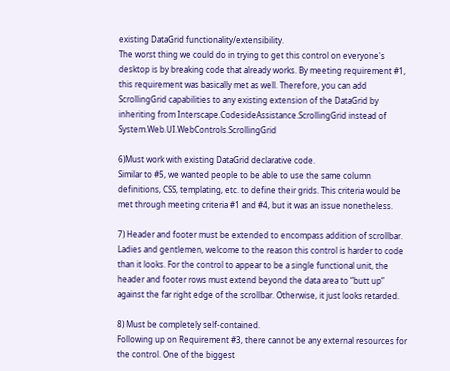existing DataGrid functionality/extensibility.
The worst thing we could do in trying to get this control on everyone's desktop is by breaking code that already works. By meeting requirement #1, this requirement was basically met as well. Therefore, you can add ScrollingGrid capabilities to any existing extension of the DataGrid by inheriting from Interscape.CodesideAssistance.ScrollingGrid instead of System.Web.UI.WebControls.ScrollingGrid

6)Must work with existing DataGrid declarative code.
Similar to #5, we wanted people to be able to use the same column definitions, CSS, templating, etc. to define their grids. This criteria would be met through meeting criteria #1 and #4, but it was an issue nonetheless.

7) Header and footer must be extended to encompass addition of scrollbar.
Ladies and gentlemen, welcome to the reason this control is harder to code than it looks. For the control to appear to be a single functional unit, the header and footer rows must extend beyond the data area to “butt up” against the far right edge of the scrollbar. Otherwise, it just looks retarded.

8) Must be completely self-contained.
Following up on Requirement #3, there cannot be any external resources for the control. One of the biggest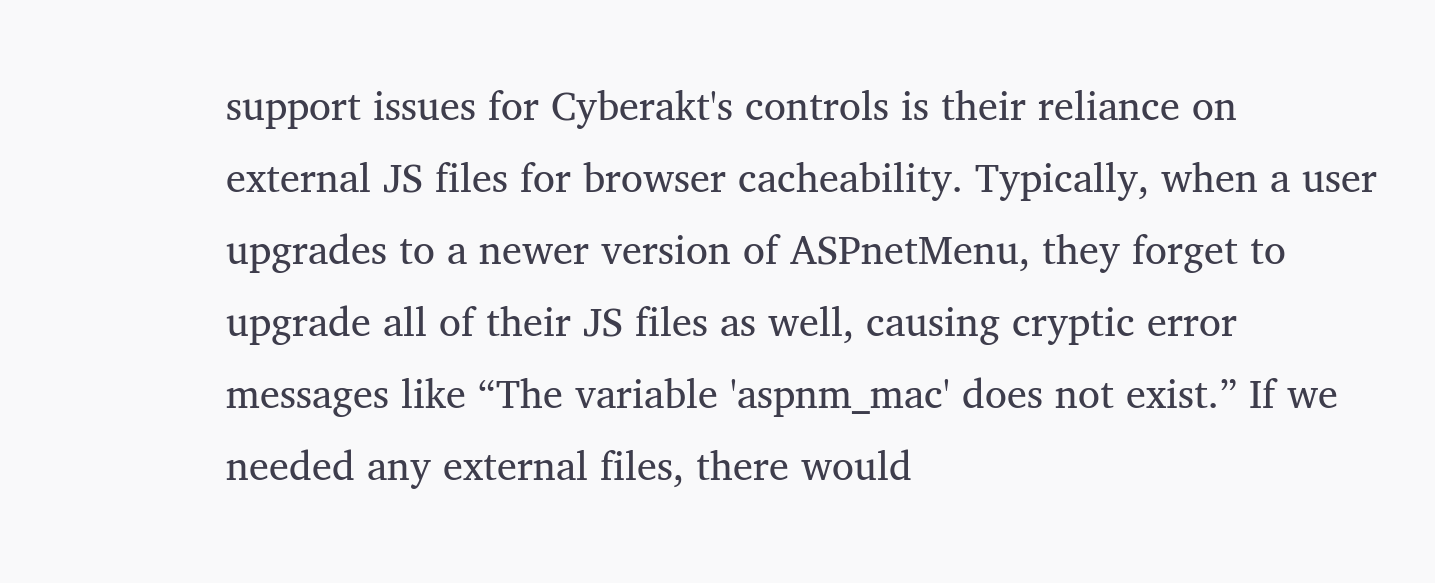support issues for Cyberakt's controls is their reliance on external JS files for browser cacheability. Typically, when a user upgrades to a newer version of ASPnetMenu, they forget to upgrade all of their JS files as well, causing cryptic error messages like “The variable 'aspnm_mac' does not exist.” If we needed any external files, there would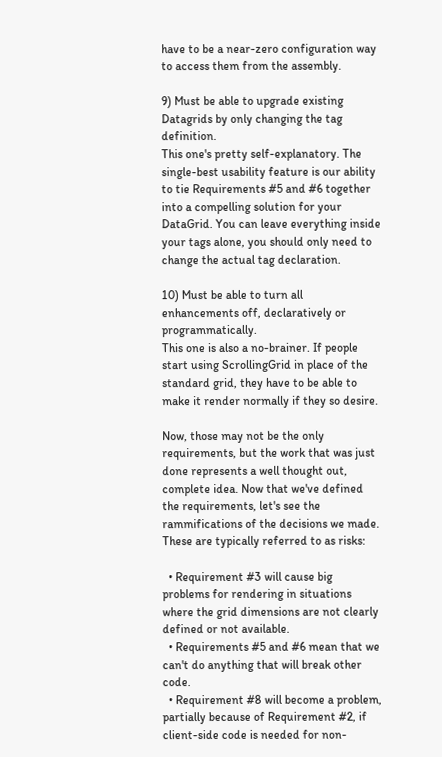have to be a near-zero configuration way to access them from the assembly.

9) Must be able to upgrade existing Datagrids by only changing the tag definition.
This one's pretty self-explanatory. The single-best usability feature is our ability to tie Requirements #5 and #6 together into a compelling solution for your DataGrid. You can leave everything inside your tags alone, you should only need to change the actual tag declaration.

10) Must be able to turn all enhancements off, declaratively or programmatically.
This one is also a no-brainer. If people start using ScrollingGrid in place of the standard grid, they have to be able to make it render normally if they so desire.

Now, those may not be the only requirements, but the work that was just done represents a well thought out, complete idea. Now that we've defined the requirements, let's see the rammifications of the decisions we made. These are typically referred to as risks:

  • Requirement #3 will cause big problems for rendering in situations where the grid dimensions are not clearly defined or not available.
  • Requirements #5 and #6 mean that we can't do anything that will break other code.
  • Requirement #8 will become a problem, partially because of Requirement #2, if client-side code is needed for non-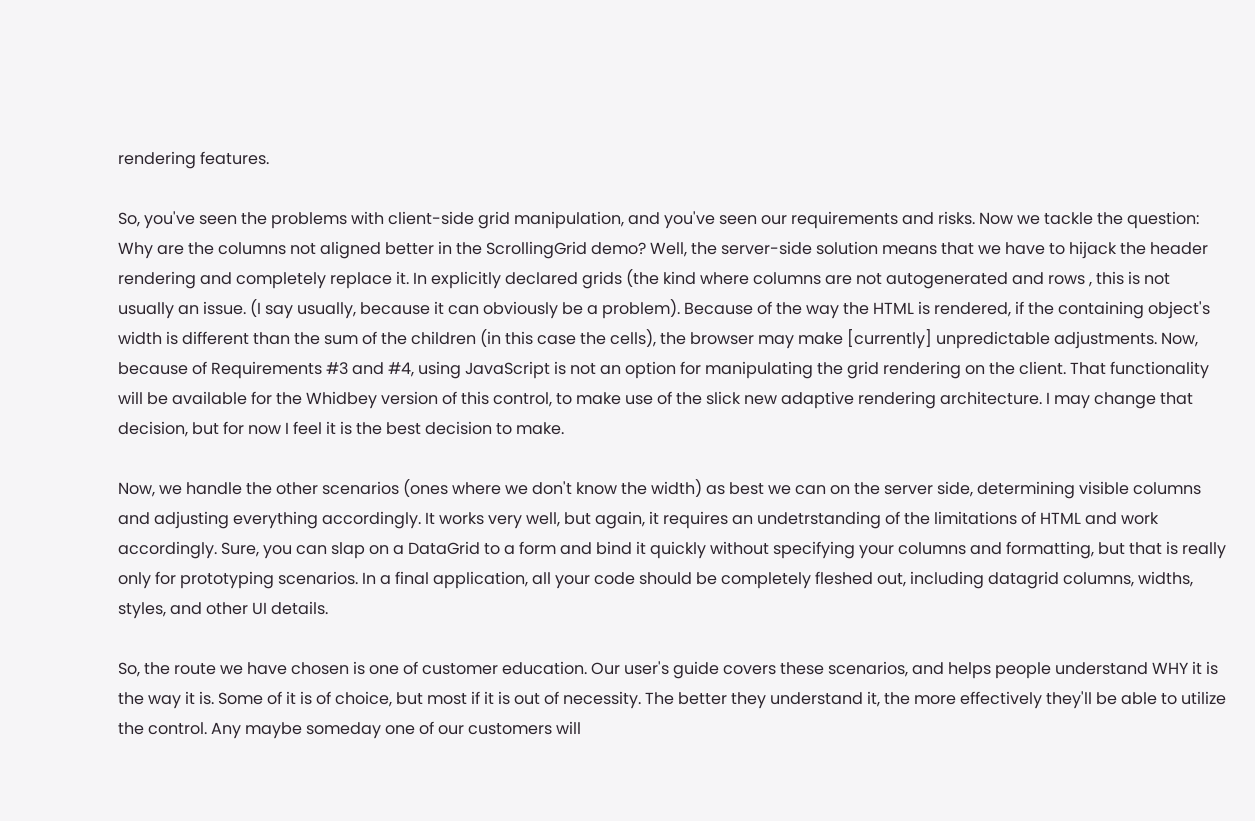rendering features.

So, you've seen the problems with client-side grid manipulation, and you've seen our requirements and risks. Now we tackle the question: Why are the columns not aligned better in the ScrollingGrid demo? Well, the server-side solution means that we have to hijack the header rendering and completely replace it. In explicitly declared grids (the kind where columns are not autogenerated and rows , this is not usually an issue. (I say usually, because it can obviously be a problem). Because of the way the HTML is rendered, if the containing object's width is different than the sum of the children (in this case the cells), the browser may make [currently] unpredictable adjustments. Now, because of Requirements #3 and #4, using JavaScript is not an option for manipulating the grid rendering on the client. That functionality will be available for the Whidbey version of this control, to make use of the slick new adaptive rendering architecture. I may change that decision, but for now I feel it is the best decision to make.

Now, we handle the other scenarios (ones where we don't know the width) as best we can on the server side, determining visible columns and adjusting everything accordingly. It works very well, but again, it requires an undetrstanding of the limitations of HTML and work accordingly. Sure, you can slap on a DataGrid to a form and bind it quickly without specifying your columns and formatting, but that is really only for prototyping scenarios. In a final application, all your code should be completely fleshed out, including datagrid columns, widths, styles, and other UI details.

So, the route we have chosen is one of customer education. Our user's guide covers these scenarios, and helps people understand WHY it is the way it is. Some of it is of choice, but most if it is out of necessity. The better they understand it, the more effectively they'll be able to utilize the control. Any maybe someday one of our customers will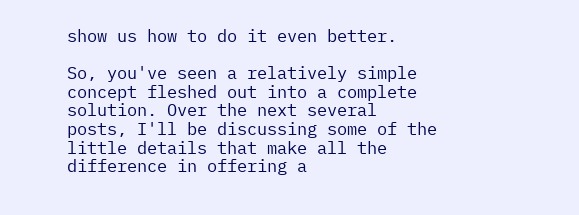show us how to do it even better.

So, you've seen a relatively simple concept fleshed out into a complete solution. Over the next several posts, I'll be discussing some of the little details that make all the difference in offering a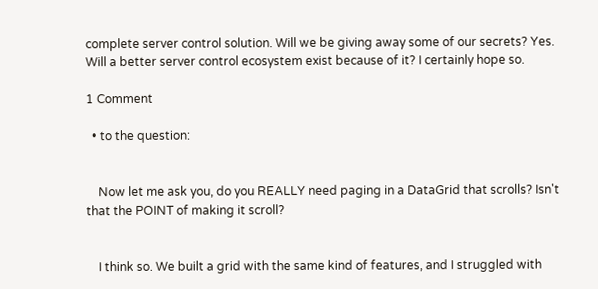complete server control solution. Will we be giving away some of our secrets? Yes. Will a better server control ecosystem exist because of it? I certainly hope so.

1 Comment

  • to the question:


    Now let me ask you, do you REALLY need paging in a DataGrid that scrolls? Isn't that the POINT of making it scroll?


    I think so. We built a grid with the same kind of features, and I struggled with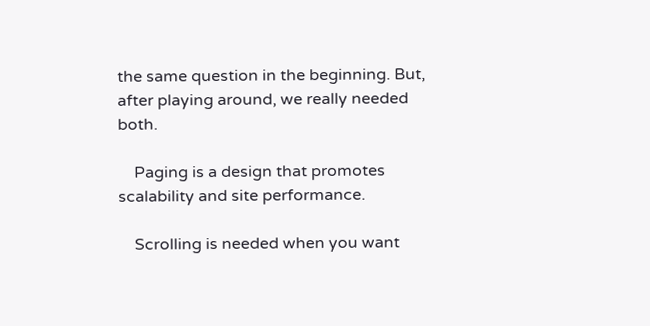the same question in the beginning. But, after playing around, we really needed both.

    Paging is a design that promotes scalability and site performance.

    Scrolling is needed when you want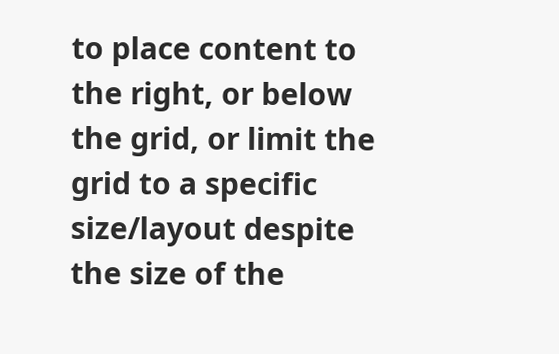to place content to the right, or below the grid, or limit the grid to a specific size/layout despite the size of the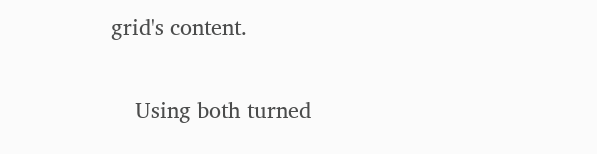grid's content.

    Using both turned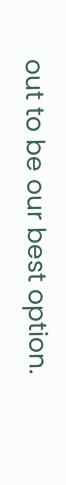out to be our best option.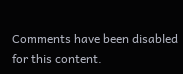Comments have been disabled for this content.